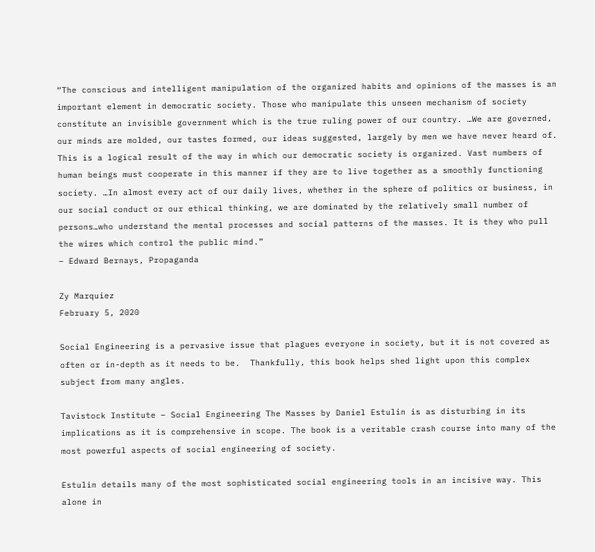“The conscious and intelligent manipulation of the organized habits and opinions of the masses is an important element in democratic society. Those who manipulate this unseen mechanism of society constitute an invisible government which is the true ruling power of our country. …We are governed, our minds are molded, our tastes formed, our ideas suggested, largely by men we have never heard of. This is a logical result of the way in which our democratic society is organized. Vast numbers of human beings must cooperate in this manner if they are to live together as a smoothly functioning society. …In almost every act of our daily lives, whether in the sphere of politics or business, in our social conduct or our ethical thinking, we are dominated by the relatively small number of persons…who understand the mental processes and social patterns of the masses. It is they who pull the wires which control the public mind.”
– Edward Bernays, Propaganda

Zy Marquiez
February 5, 2020

Social Engineering is a pervasive issue that plagues everyone in society, but it is not covered as often or in-depth as it needs to be.  Thankfully, this book helps shed light upon this complex subject from many angles.

Tavistock Institute – Social Engineering The Masses by Daniel Estulin is as disturbing in its implications as it is comprehensive in scope. The book is a veritable crash course into many of the most powerful aspects of social engineering of society.

Estulin details many of the most sophisticated social engineering tools in an incisive way. This alone in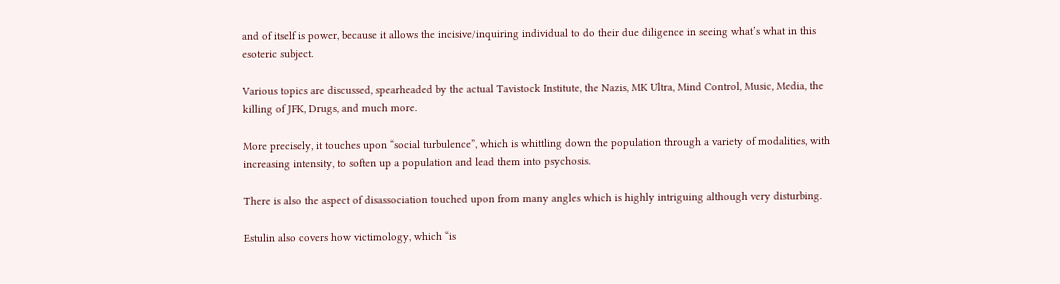and of itself is power, because it allows the incisive/inquiring individual to do their due diligence in seeing what’s what in this esoteric subject.

Various topics are discussed, spearheaded by the actual Tavistock Institute, the Nazis, MK Ultra, Mind Control, Music, Media, the killing of JFK, Drugs, and much more.

More precisely, it touches upon “social turbulence”, which is whittling down the population through a variety of modalities, with increasing intensity, to soften up a population and lead them into psychosis.

There is also the aspect of disassociation touched upon from many angles which is highly intriguing although very disturbing.

Estulin also covers how victimology, which “is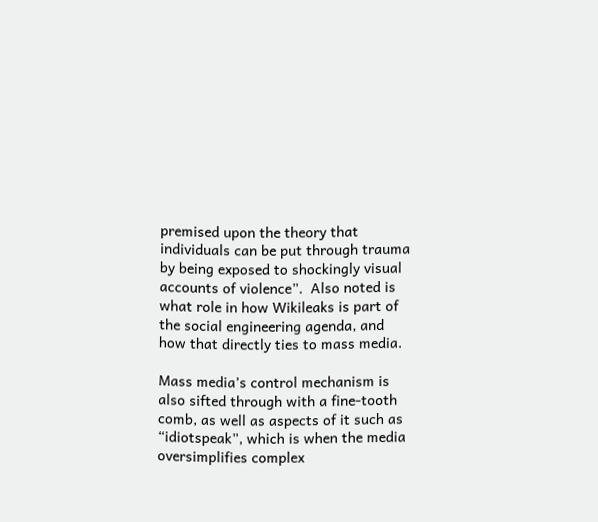premised upon the theory that individuals can be put through trauma by being exposed to shockingly visual accounts of violence”.  Also noted is what role in how Wikileaks is part of the social engineering agenda, and how that directly ties to mass media.

Mass media’s control mechanism is also sifted through with a fine-tooth comb, as well as aspects of it such as “idiotspeak”, which is when the media oversimplifies complex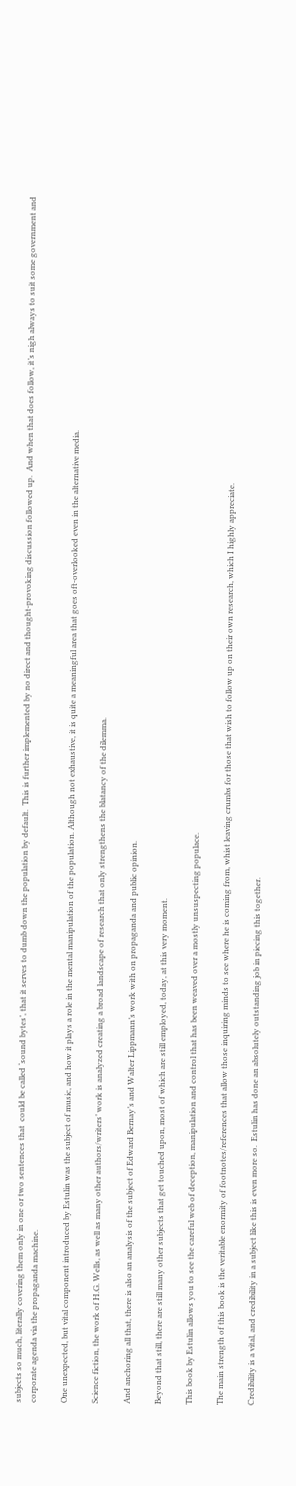subjects so much, literally covering them only in one or two sentences that  could be called ‘sound bytes’, that it serves to dumb down the population by default.  This is further implemented by no direct and thought-provoking discussion followed up.  And when that does follow, it’s nigh always to suit some government and corporate agenda via the propaganda machine.

One unexpected, but vital component introduced by Estulin was the subject of music, and how it plays a role in the mental manipulation of the population. Although not exhaustive, it is quite a meaningful area that goes oft-overlooked even in the alternative media.

Science fiction, the work of H.G. Wells, as well as many other authors/writers’ work is analyzed creating a broad landscape of research that only strengthens the blatancy of the dilemma.

And anchoring all that, there is also an analysis of the subject of Edward Bernay’s and Walter Lippmann’s work with on propaganda and public opinion.

Beyond that still, there are still many other subjects that get touched upon, most of which are still employed, today, at this very moment.

This book by Estulin allows you to see the careful web of deception, manipulation and control that has been weaved over a mostly unsuspecting populace.

The main strength of this book is the veritable enormity of footnotes/references that allow those inquiring minds to see where he is coming from, whist leaving crumbs for those that wish to follow up on their own research, which I highly appreciate.

Credibility is a vital, and credibility in a subject like this is even more so.  Estulin has done an absolutely outstanding job in piecing this together.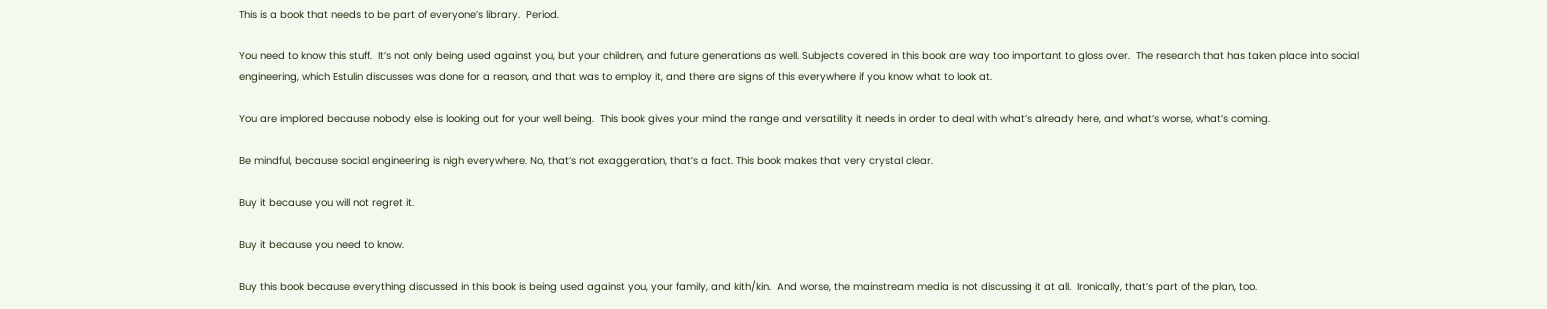This is a book that needs to be part of everyone’s library.  Period.

You need to know this stuff.  It’s not only being used against you, but your children, and future generations as well. Subjects covered in this book are way too important to gloss over.  The research that has taken place into social engineering, which Estulin discusses was done for a reason, and that was to employ it, and there are signs of this everywhere if you know what to look at.

You are implored because nobody else is looking out for your well being.  This book gives your mind the range and versatility it needs in order to deal with what’s already here, and what’s worse, what’s coming.

Be mindful, because social engineering is nigh everywhere. No, that’s not exaggeration, that’s a fact. This book makes that very crystal clear.

Buy it because you will not regret it.

Buy it because you need to know.

Buy this book because everything discussed in this book is being used against you, your family, and kith/kin.  And worse, the mainstream media is not discussing it at all.  Ironically, that’s part of the plan, too.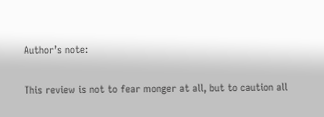Author’s note:

This review is not to fear monger at all, but to caution all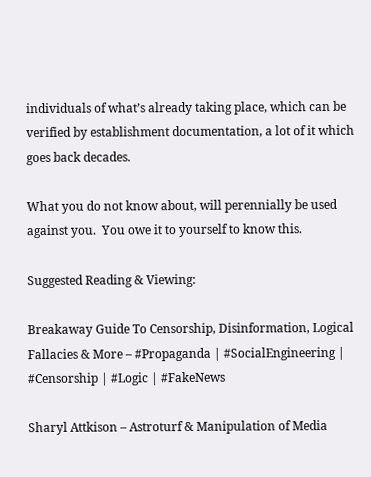individuals of what’s already taking place, which can be verified by establishment documentation, a lot of it which goes back decades.

What you do not know about, will perennially be used against you.  You owe it to yourself to know this.

Suggested Reading & Viewing:

Breakaway Guide To Censorship, Disinformation, Logical Fallacies & More – #Propaganda | #SocialEngineering | #Censorship | #Logic | #FakeNews

Sharyl Attkison – Astroturf & Manipulation of Media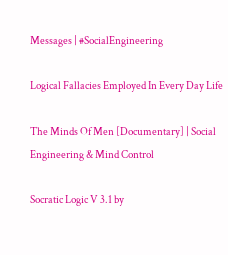Messages | #SocialEngineering

Logical Fallacies Employed In Every Day Life

The Minds Of Men [Documentary] | Social Engineering & Mind Control

Socratic Logic V 3.1 by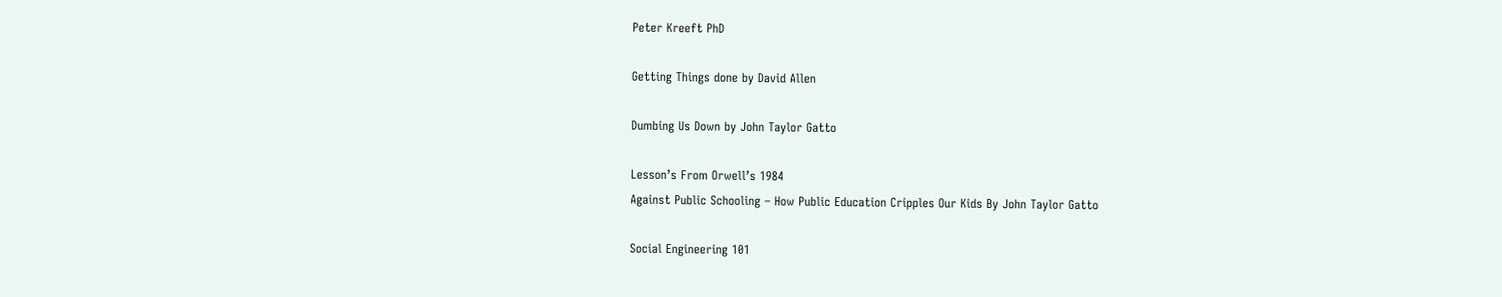Peter Kreeft PhD

Getting Things done by David Allen

Dumbing Us Down by John Taylor Gatto

Lesson’s From Orwell’s 1984
Against Public Schooling – How Public Education Cripples Our Kids By John Taylor Gatto

Social Engineering 101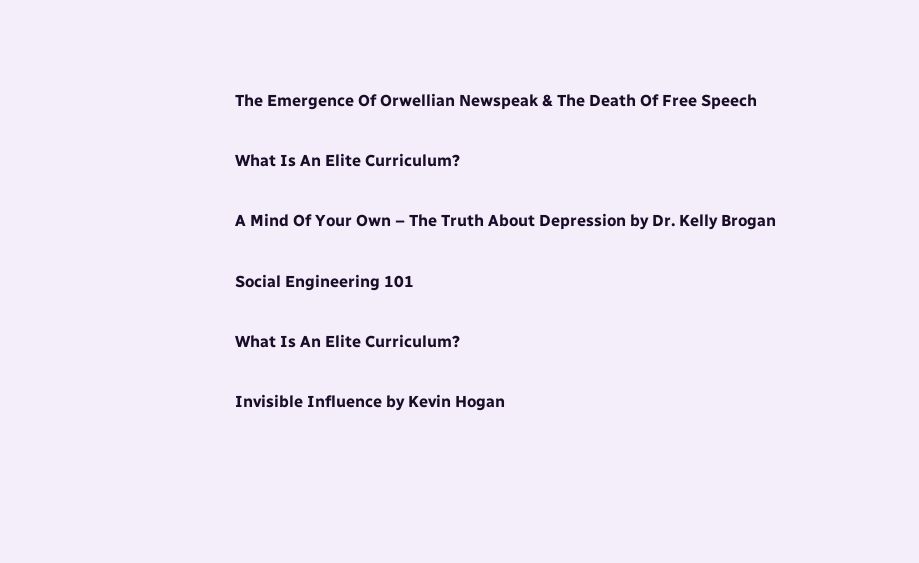The Emergence Of Orwellian Newspeak & The Death Of Free Speech

What Is An Elite Curriculum?

A Mind Of Your Own – The Truth About Depression by Dr. Kelly Brogan

Social Engineering 101

What Is An Elite Curriculum?

Invisible Influence by Kevin Hogan